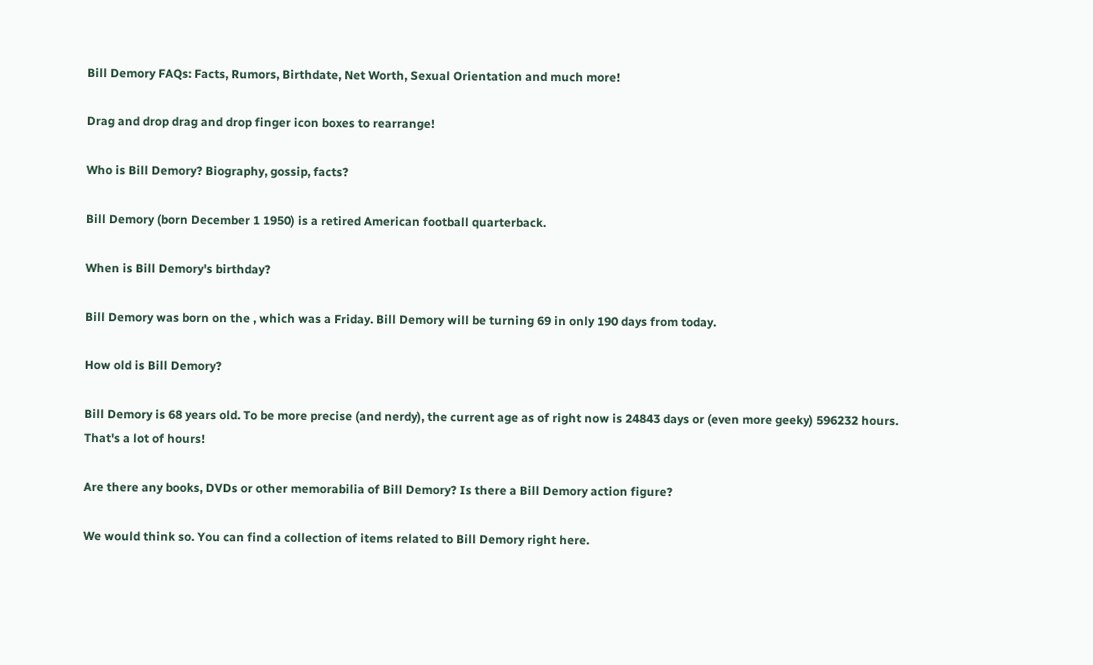Bill Demory FAQs: Facts, Rumors, Birthdate, Net Worth, Sexual Orientation and much more!

Drag and drop drag and drop finger icon boxes to rearrange!

Who is Bill Demory? Biography, gossip, facts?

Bill Demory (born December 1 1950) is a retired American football quarterback.

When is Bill Demory's birthday?

Bill Demory was born on the , which was a Friday. Bill Demory will be turning 69 in only 190 days from today.

How old is Bill Demory?

Bill Demory is 68 years old. To be more precise (and nerdy), the current age as of right now is 24843 days or (even more geeky) 596232 hours. That's a lot of hours!

Are there any books, DVDs or other memorabilia of Bill Demory? Is there a Bill Demory action figure?

We would think so. You can find a collection of items related to Bill Demory right here.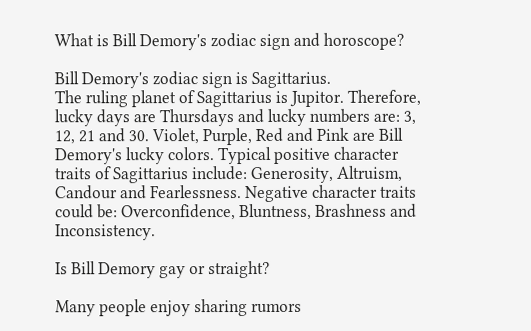What is Bill Demory's zodiac sign and horoscope?

Bill Demory's zodiac sign is Sagittarius.
The ruling planet of Sagittarius is Jupitor. Therefore, lucky days are Thursdays and lucky numbers are: 3, 12, 21 and 30. Violet, Purple, Red and Pink are Bill Demory's lucky colors. Typical positive character traits of Sagittarius include: Generosity, Altruism, Candour and Fearlessness. Negative character traits could be: Overconfidence, Bluntness, Brashness and Inconsistency.

Is Bill Demory gay or straight?

Many people enjoy sharing rumors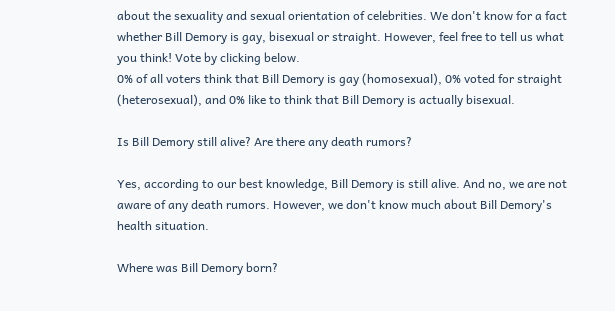about the sexuality and sexual orientation of celebrities. We don't know for a fact whether Bill Demory is gay, bisexual or straight. However, feel free to tell us what you think! Vote by clicking below.
0% of all voters think that Bill Demory is gay (homosexual), 0% voted for straight (heterosexual), and 0% like to think that Bill Demory is actually bisexual.

Is Bill Demory still alive? Are there any death rumors?

Yes, according to our best knowledge, Bill Demory is still alive. And no, we are not aware of any death rumors. However, we don't know much about Bill Demory's health situation.

Where was Bill Demory born?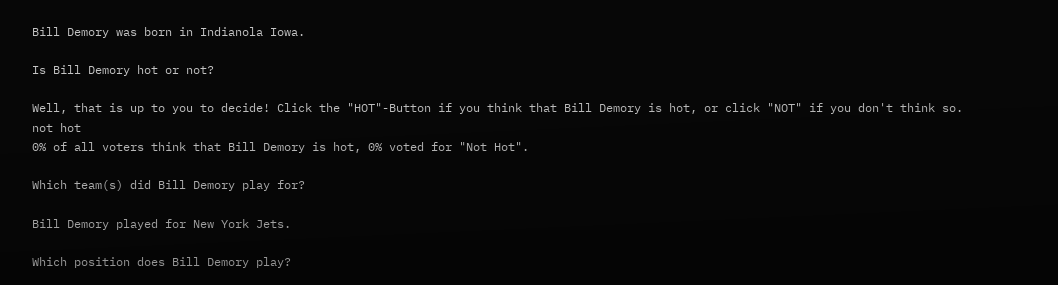Bill Demory was born in Indianola Iowa.

Is Bill Demory hot or not?

Well, that is up to you to decide! Click the "HOT"-Button if you think that Bill Demory is hot, or click "NOT" if you don't think so.
not hot
0% of all voters think that Bill Demory is hot, 0% voted for "Not Hot".

Which team(s) did Bill Demory play for?

Bill Demory played for New York Jets.

Which position does Bill Demory play?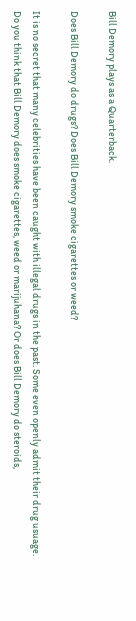Bill Demory plays as a Quarterback.

Does Bill Demory do drugs? Does Bill Demory smoke cigarettes or weed?

It is no secret that many celebrities have been caught with illegal drugs in the past. Some even openly admit their drug usuage. Do you think that Bill Demory does smoke cigarettes, weed or marijuhana? Or does Bill Demory do steroids,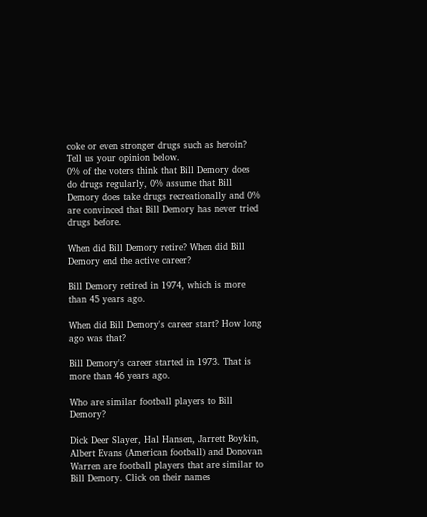coke or even stronger drugs such as heroin? Tell us your opinion below.
0% of the voters think that Bill Demory does do drugs regularly, 0% assume that Bill Demory does take drugs recreationally and 0% are convinced that Bill Demory has never tried drugs before.

When did Bill Demory retire? When did Bill Demory end the active career?

Bill Demory retired in 1974, which is more than 45 years ago.

When did Bill Demory's career start? How long ago was that?

Bill Demory's career started in 1973. That is more than 46 years ago.

Who are similar football players to Bill Demory?

Dick Deer Slayer, Hal Hansen, Jarrett Boykin, Albert Evans (American football) and Donovan Warren are football players that are similar to Bill Demory. Click on their names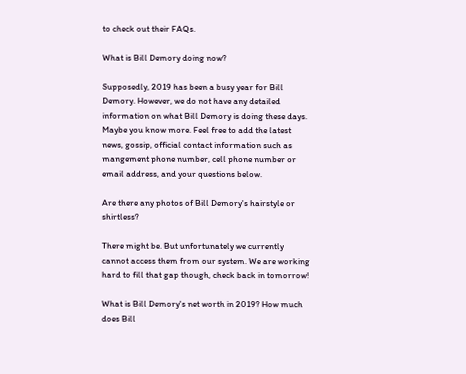to check out their FAQs.

What is Bill Demory doing now?

Supposedly, 2019 has been a busy year for Bill Demory. However, we do not have any detailed information on what Bill Demory is doing these days. Maybe you know more. Feel free to add the latest news, gossip, official contact information such as mangement phone number, cell phone number or email address, and your questions below.

Are there any photos of Bill Demory's hairstyle or shirtless?

There might be. But unfortunately we currently cannot access them from our system. We are working hard to fill that gap though, check back in tomorrow!

What is Bill Demory's net worth in 2019? How much does Bill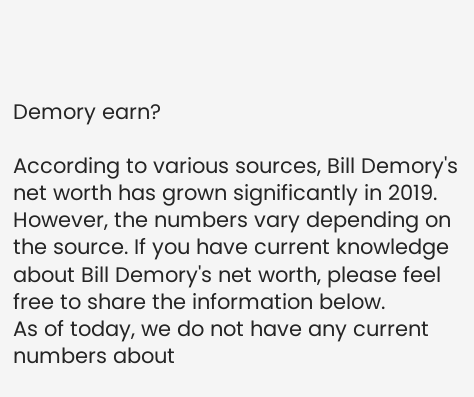Demory earn?

According to various sources, Bill Demory's net worth has grown significantly in 2019. However, the numbers vary depending on the source. If you have current knowledge about Bill Demory's net worth, please feel free to share the information below.
As of today, we do not have any current numbers about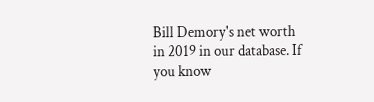Bill Demory's net worth in 2019 in our database. If you know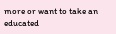more or want to take an educated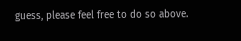guess, please feel free to do so above.